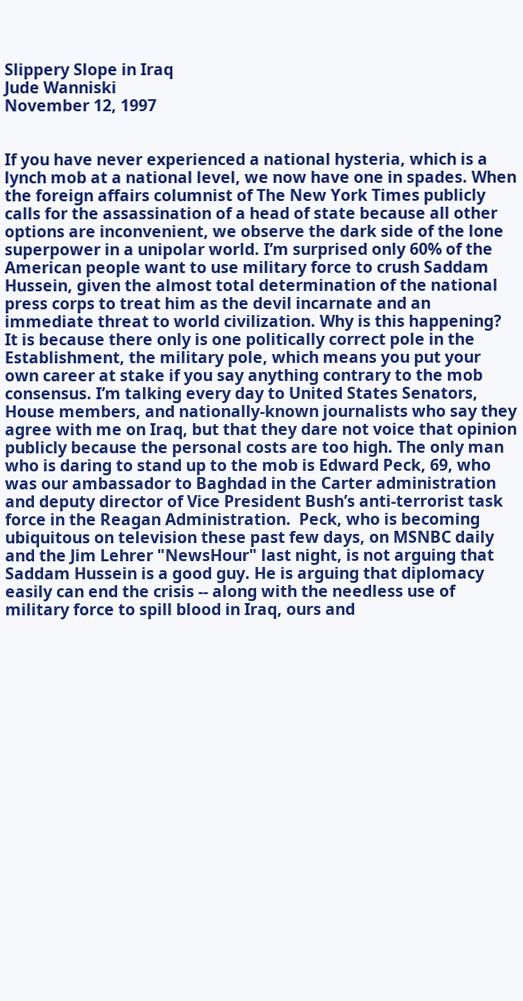Slippery Slope in Iraq
Jude Wanniski
November 12, 1997


If you have never experienced a national hysteria, which is a lynch mob at a national level, we now have one in spades. When the foreign affairs columnist of The New York Times publicly calls for the assassination of a head of state because all other options are inconvenient, we observe the dark side of the lone superpower in a unipolar world. I’m surprised only 60% of the American people want to use military force to crush Saddam Hussein, given the almost total determination of the national press corps to treat him as the devil incarnate and an immediate threat to world civilization. Why is this happening? It is because there only is one politically correct pole in the Establishment, the military pole, which means you put your own career at stake if you say anything contrary to the mob consensus. I’m talking every day to United States Senators, House members, and nationally-known journalists who say they agree with me on Iraq, but that they dare not voice that opinion publicly because the personal costs are too high. The only man who is daring to stand up to the mob is Edward Peck, 69, who was our ambassador to Baghdad in the Carter administration and deputy director of Vice President Bush’s anti-terrorist task force in the Reagan Administration.  Peck, who is becoming ubiquitous on television these past few days, on MSNBC daily and the Jim Lehrer "NewsHour" last night, is not arguing that Saddam Hussein is a good guy. He is arguing that diplomacy easily can end the crisis -- along with the needless use of military force to spill blood in Iraq, ours and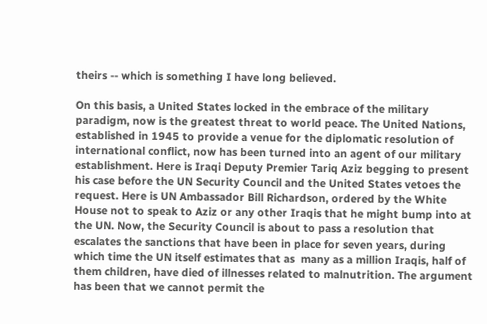theirs -- which is something I have long believed.

On this basis, a United States locked in the embrace of the military paradigm, now is the greatest threat to world peace. The United Nations, established in 1945 to provide a venue for the diplomatic resolution of international conflict, now has been turned into an agent of our military establishment. Here is Iraqi Deputy Premier Tariq Aziz begging to present his case before the UN Security Council and the United States vetoes the request. Here is UN Ambassador Bill Richardson, ordered by the White House not to speak to Aziz or any other Iraqis that he might bump into at the UN. Now, the Security Council is about to pass a resolution that escalates the sanctions that have been in place for seven years, during which time the UN itself estimates that as  many as a million Iraqis, half of them children, have died of illnesses related to malnutrition. The argument has been that we cannot permit the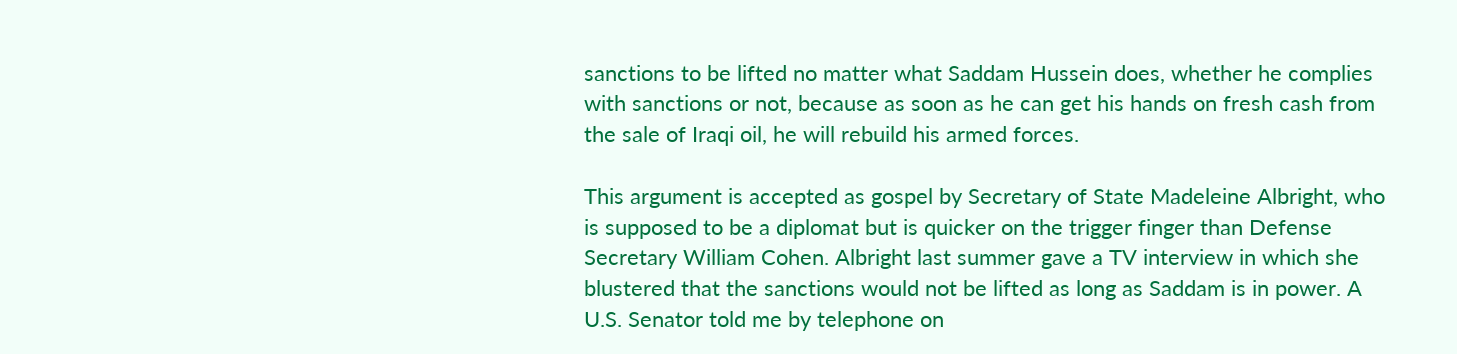sanctions to be lifted no matter what Saddam Hussein does, whether he complies with sanctions or not, because as soon as he can get his hands on fresh cash from the sale of Iraqi oil, he will rebuild his armed forces.

This argument is accepted as gospel by Secretary of State Madeleine Albright, who is supposed to be a diplomat but is quicker on the trigger finger than Defense Secretary William Cohen. Albright last summer gave a TV interview in which she blustered that the sanctions would not be lifted as long as Saddam is in power. A U.S. Senator told me by telephone on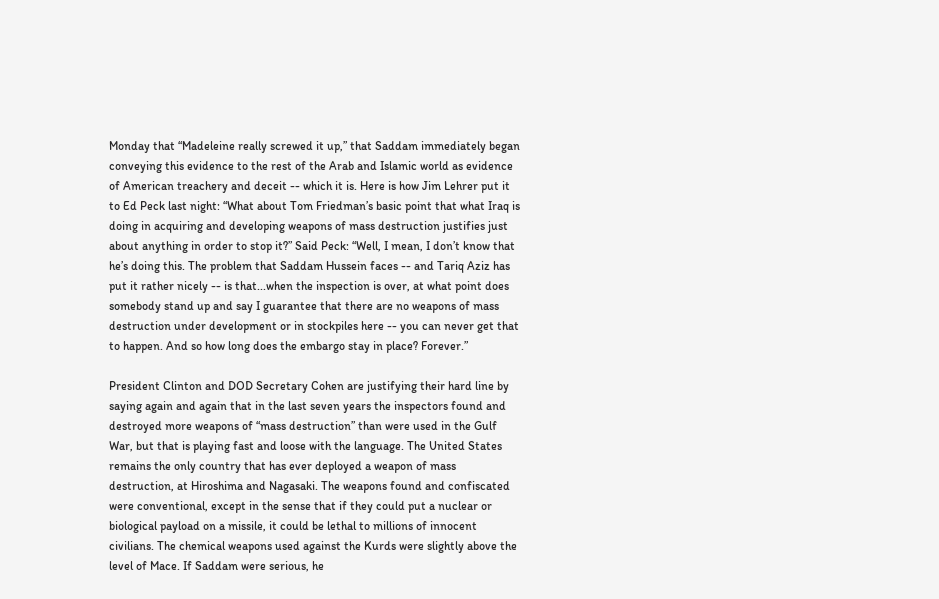Monday that “Madeleine really screwed it up,” that Saddam immediately began conveying this evidence to the rest of the Arab and Islamic world as evidence of American treachery and deceit -- which it is. Here is how Jim Lehrer put it to Ed Peck last night: “What about Tom Friedman’s basic point that what Iraq is doing in acquiring and developing weapons of mass destruction justifies just about anything in order to stop it?” Said Peck: “Well, I mean, I don’t know that he’s doing this. The problem that Saddam Hussein faces -- and Tariq Aziz has put it rather nicely -- is that...when the inspection is over, at what point does somebody stand up and say I guarantee that there are no weapons of mass destruction under development or in stockpiles here -- you can never get that to happen. And so how long does the embargo stay in place? Forever.”

President Clinton and DOD Secretary Cohen are justifying their hard line by saying again and again that in the last seven years the inspectors found and destroyed more weapons of “mass destruction” than were used in the Gulf War, but that is playing fast and loose with the language. The United States remains the only country that has ever deployed a weapon of mass destruction, at Hiroshima and Nagasaki. The weapons found and confiscated were conventional, except in the sense that if they could put a nuclear or biological payload on a missile, it could be lethal to millions of innocent civilians. The chemical weapons used against the Kurds were slightly above the level of Mace. If Saddam were serious, he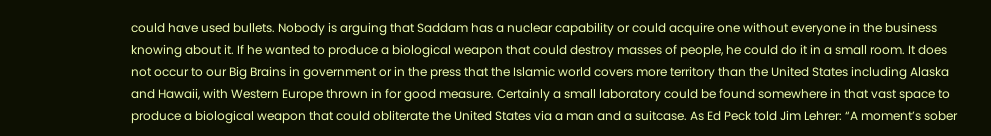could have used bullets. Nobody is arguing that Saddam has a nuclear capability or could acquire one without everyone in the business knowing about it. If he wanted to produce a biological weapon that could destroy masses of people, he could do it in a small room. It does not occur to our Big Brains in government or in the press that the Islamic world covers more territory than the United States including Alaska and Hawaii, with Western Europe thrown in for good measure. Certainly a small laboratory could be found somewhere in that vast space to produce a biological weapon that could obliterate the United States via a man and a suitcase. As Ed Peck told Jim Lehrer: “A moment’s sober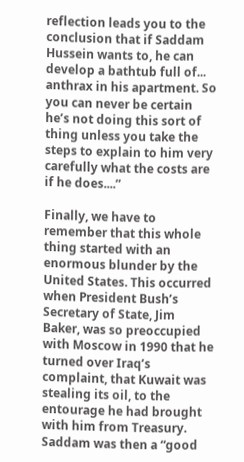reflection leads you to the conclusion that if Saddam Hussein wants to, he can develop a bathtub full of... anthrax in his apartment. So you can never be certain he’s not doing this sort of thing unless you take the steps to explain to him very carefully what the costs are if he does....”

Finally, we have to remember that this whole thing started with an enormous blunder by the United States. This occurred when President Bush’s Secretary of State, Jim Baker, was so preoccupied with Moscow in 1990 that he turned over Iraq’s complaint, that Kuwait was stealing its oil, to the entourage he had brought with him from Treasury. Saddam was then a “good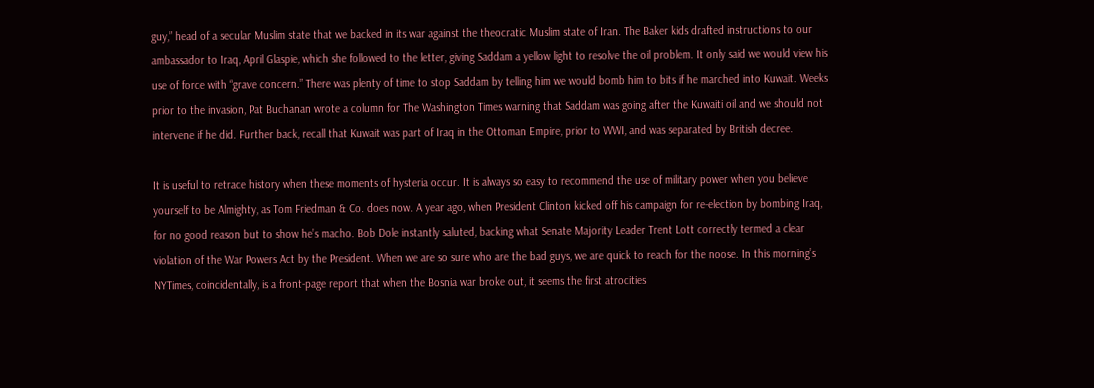guy,” head of a secular Muslim state that we backed in its war against the theocratic Muslim state of Iran. The Baker kids drafted instructions to our ambassador to Iraq, April Glaspie, which she followed to the letter, giving Saddam a yellow light to resolve the oil problem. It only said we would view his use of force with “grave concern.” There was plenty of time to stop Saddam by telling him we would bomb him to bits if he marched into Kuwait. Weeks prior to the invasion, Pat Buchanan wrote a column for The Washington Times warning that Saddam was going after the Kuwaiti oil and we should not intervene if he did. Further back, recall that Kuwait was part of Iraq in the Ottoman Empire, prior to WWI, and was separated by British decree.

It is useful to retrace history when these moments of hysteria occur. It is always so easy to recommend the use of military power when you believe yourself to be Almighty, as Tom Friedman & Co. does now. A year ago, when President Clinton kicked off his campaign for re-election by bombing Iraq, for no good reason but to show he’s macho. Bob Dole instantly saluted, backing what Senate Majority Leader Trent Lott correctly termed a clear violation of the War Powers Act by the President. When we are so sure who are the bad guys, we are quick to reach for the noose. In this morning’s NYTimes, coincidentally, is a front-page report that when the Bosnia war broke out, it seems the first atrocities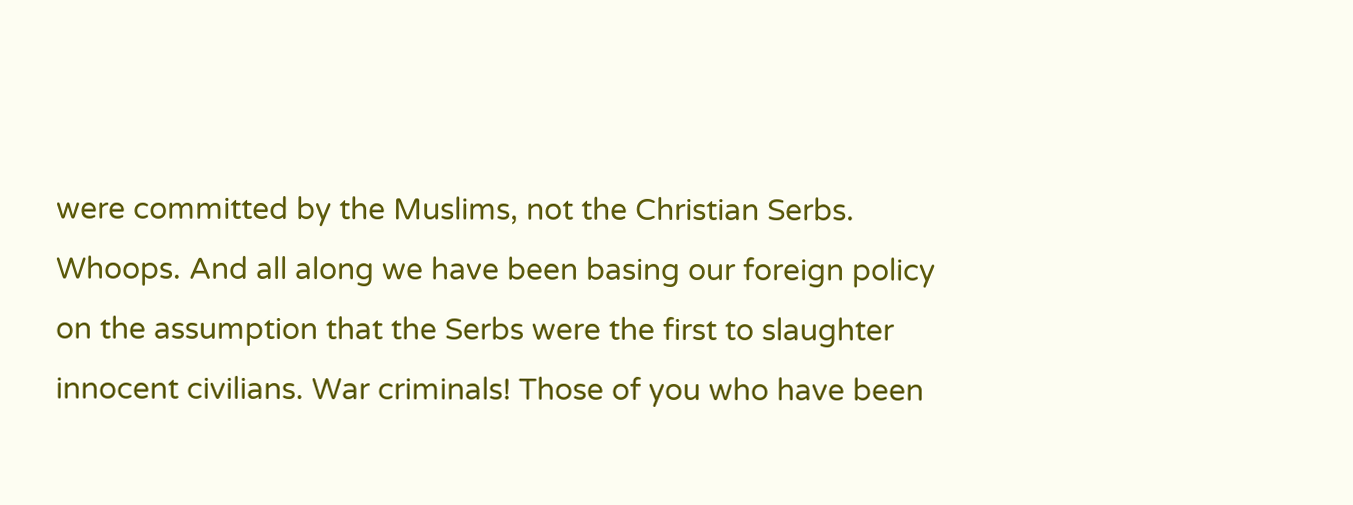were committed by the Muslims, not the Christian Serbs. Whoops. And all along we have been basing our foreign policy on the assumption that the Serbs were the first to slaughter innocent civilians. War criminals! Those of you who have been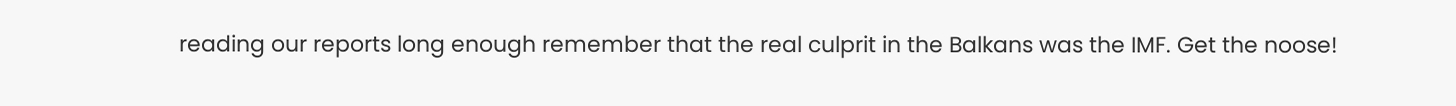reading our reports long enough remember that the real culprit in the Balkans was the IMF. Get the noose!